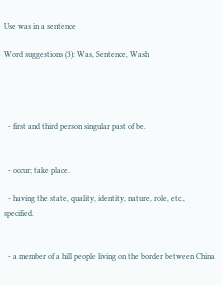Use was in a sentence

Word suggestions (3): Was, Sentence, Wash




  - first and third person singular past of be.


  - occur; take place.

  - having the state, quality, identity, nature, role, etc., specified.


  - a member of a hill people living on the border between China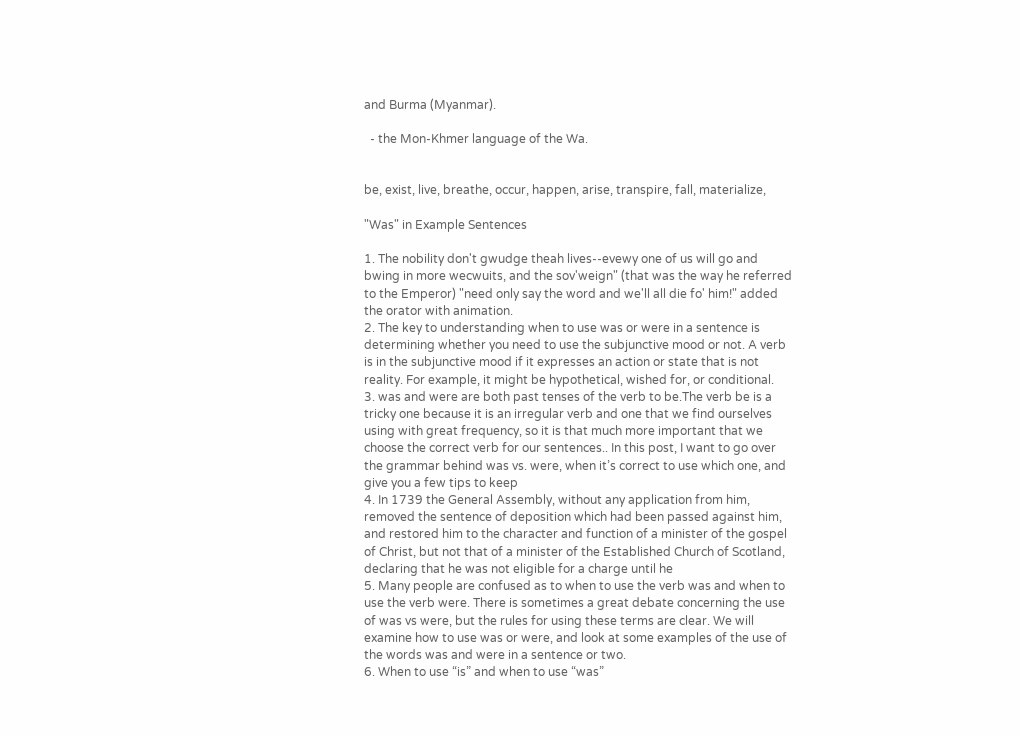and Burma (Myanmar).

  - the Mon-Khmer language of the Wa.


be, exist, live, breathe, occur, happen, arise, transpire, fall, materialize,

"Was" in Example Sentences

1. The nobility don't gwudge theah lives--evewy one of us will go and bwing in more wecwuits, and the sov'weign" (that was the way he referred to the Emperor) "need only say the word and we'll all die fo' him!" added the orator with animation.
2. The key to understanding when to use was or were in a sentence is determining whether you need to use the subjunctive mood or not. A verb is in the subjunctive mood if it expresses an action or state that is not reality. For example, it might be hypothetical, wished for, or conditional.
3. was and were are both past tenses of the verb to be.The verb be is a tricky one because it is an irregular verb and one that we find ourselves using with great frequency, so it is that much more important that we choose the correct verb for our sentences.. In this post, I want to go over the grammar behind was vs. were, when it’s correct to use which one, and give you a few tips to keep
4. In 1739 the General Assembly, without any application from him, removed the sentence of deposition which had been passed against him, and restored him to the character and function of a minister of the gospel of Christ, but not that of a minister of the Established Church of Scotland, declaring that he was not eligible for a charge until he
5. Many people are confused as to when to use the verb was and when to use the verb were. There is sometimes a great debate concerning the use of was vs were, but the rules for using these terms are clear. We will examine how to use was or were, and look at some examples of the use of the words was and were in a sentence or two.
6. When to use “is” and when to use “was”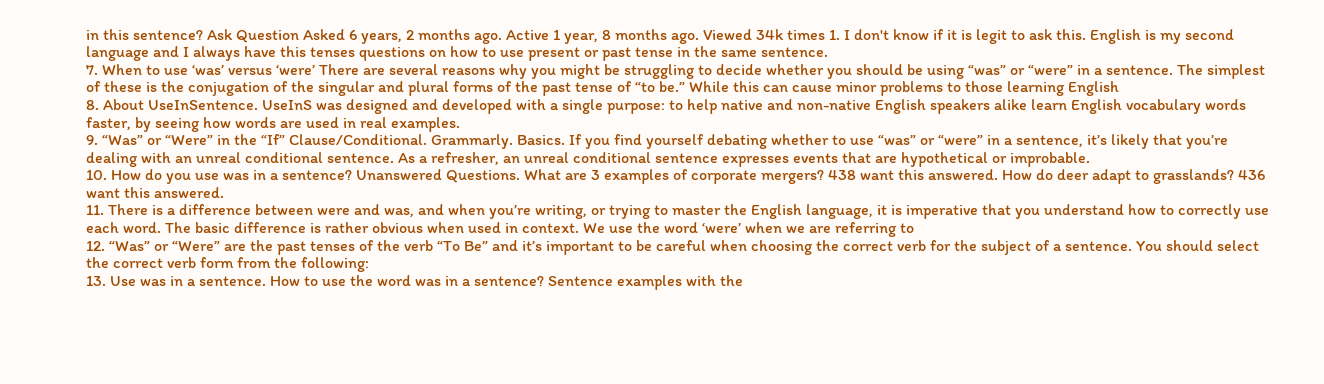in this sentence? Ask Question Asked 6 years, 2 months ago. Active 1 year, 8 months ago. Viewed 34k times 1. I don't know if it is legit to ask this. English is my second language and I always have this tenses questions on how to use present or past tense in the same sentence.
7. When to use ‘was’ versus ‘were’ There are several reasons why you might be struggling to decide whether you should be using “was” or “were” in a sentence. The simplest of these is the conjugation of the singular and plural forms of the past tense of “to be.” While this can cause minor problems to those learning English
8. About UseInSentence. UseInS was designed and developed with a single purpose: to help native and non-native English speakers alike learn English vocabulary words faster, by seeing how words are used in real examples.
9. “Was” or “Were” in the “If” Clause/Conditional. Grammarly. Basics. If you find yourself debating whether to use “was” or “were” in a sentence, it’s likely that you’re dealing with an unreal conditional sentence. As a refresher, an unreal conditional sentence expresses events that are hypothetical or improbable.
10. How do you use was in a sentence? Unanswered Questions. What are 3 examples of corporate mergers? 438 want this answered. How do deer adapt to grasslands? 436 want this answered.
11. There is a difference between were and was, and when you’re writing, or trying to master the English language, it is imperative that you understand how to correctly use each word. The basic difference is rather obvious when used in context. We use the word ‘were’ when we are referring to
12. “Was” or “Were” are the past tenses of the verb “To Be” and it’s important to be careful when choosing the correct verb for the subject of a sentence. You should select the correct verb form from the following:
13. Use was in a sentence. How to use the word was in a sentence? Sentence examples with the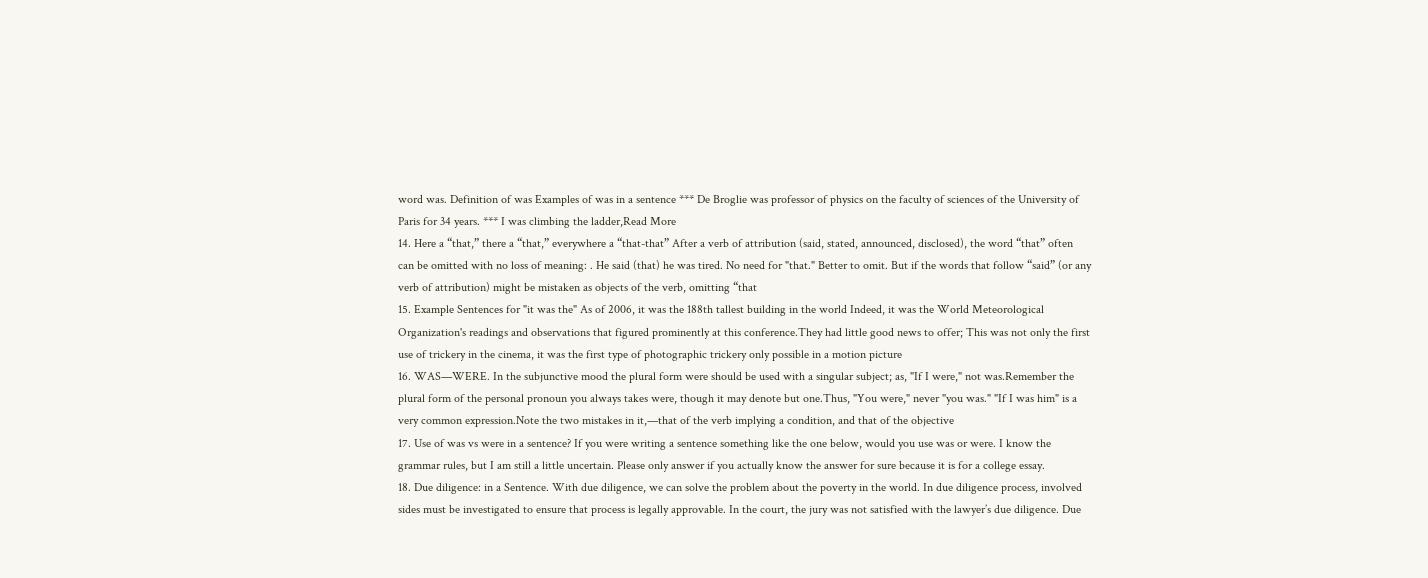word was. Definition of was Examples of was in a sentence *** De Broglie was professor of physics on the faculty of sciences of the University of Paris for 34 years. *** I was climbing the ladder,Read More
14. Here a “that,” there a “that,” everywhere a “that-that” After a verb of attribution (said, stated, announced, disclosed), the word “that” often can be omitted with no loss of meaning: . He said (that) he was tired. No need for "that." Better to omit. But if the words that follow “said” (or any verb of attribution) might be mistaken as objects of the verb, omitting “that
15. Example Sentences for "it was the" As of 2006, it was the 188th tallest building in the world Indeed, it was the World Meteorological Organization's readings and observations that figured prominently at this conference.They had little good news to offer; This was not only the first use of trickery in the cinema, it was the first type of photographic trickery only possible in a motion picture
16. WAS—WERE. In the subjunctive mood the plural form were should be used with a singular subject; as, "If I were," not was.Remember the plural form of the personal pronoun you always takes were, though it may denote but one.Thus, "You were," never "you was." "If I was him" is a very common expression.Note the two mistakes in it,—that of the verb implying a condition, and that of the objective
17. Use of was vs were in a sentence? If you were writing a sentence something like the one below, would you use was or were. I know the grammar rules, but I am still a little uncertain. Please only answer if you actually know the answer for sure because it is for a college essay.
18. Due diligence: in a Sentence. With due diligence, we can solve the problem about the poverty in the world. In due diligence process, involved sides must be investigated to ensure that process is legally approvable. In the court, the jury was not satisfied with the lawyer’s due diligence. Due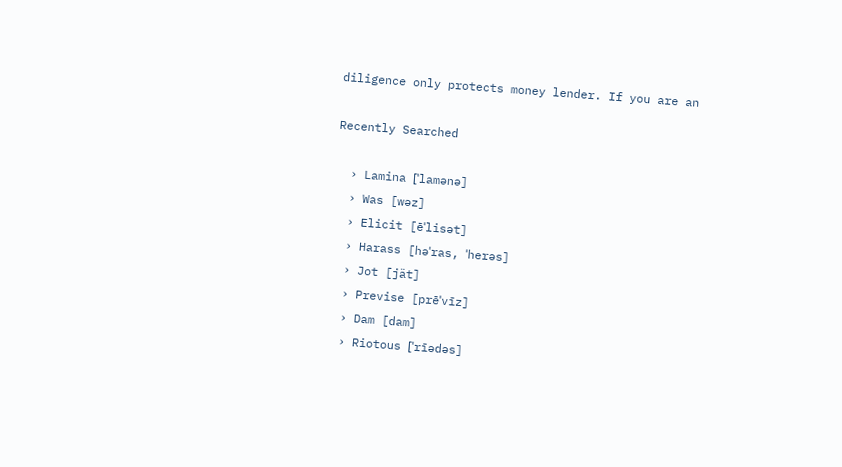diligence only protects money lender. If you are an

Recently Searched

  › Lamina [ˈlamənə]
  › Was [wəz]
  › Elicit [ēˈlisət]
  › Harass [həˈras, ˈherəs]
  › Jot [jät]
  › Previse [prēˈvīz]
  › Dam [dam]
  › Riotous [ˈrīədəs]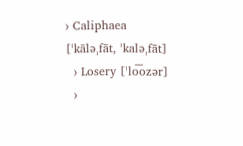› Caliphaea [ˈkāləˌfāt, ˈkaləˌfāt]
  › Losery [ˈlo͞ozər]
  ›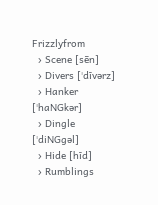Frizzlyfrom
  › Scene [sēn]
  › Divers [ˈdīvərz]
  › Hanker [ˈhaNGkər]
  › Dingle [ˈdiNGɡəl]
  › Hide [hīd]
  › Rumblings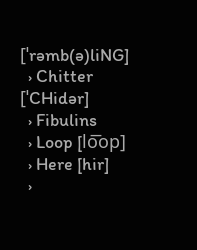[ˈrəmb(ə)liNG]
  › Chitter [ˈCHidər]
  › Fibulins
  › Loop [lo͞op]
  › Here [hir]
  ›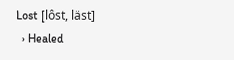Lost [lôst, läst]
  › Healed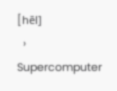[hēl]
  › Supercomputer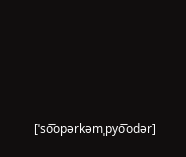[ˈso͞opərkəmˌpyo͞odər]